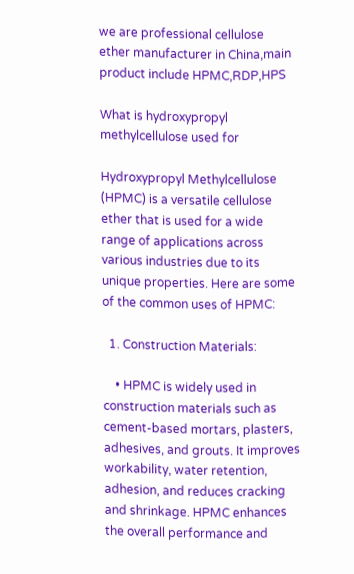we are professional cellulose ether manufacturer in China,main product include HPMC,RDP,HPS

What is hydroxypropyl methylcellulose used for

Hydroxypropyl Methylcellulose (HPMC) is a versatile cellulose ether that is used for a wide range of applications across various industries due to its unique properties. Here are some of the common uses of HPMC:

  1. Construction Materials:

    • HPMC is widely used in construction materials such as cement-based mortars, plasters, adhesives, and grouts. It improves workability, water retention, adhesion, and reduces cracking and shrinkage. HPMC enhances the overall performance and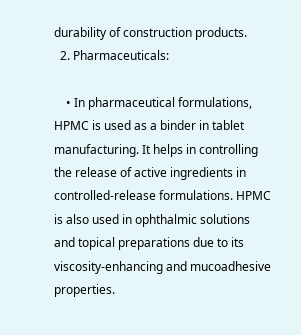durability of construction products.
  2. Pharmaceuticals:

    • In pharmaceutical formulations, HPMC is used as a binder in tablet manufacturing. It helps in controlling the release of active ingredients in controlled-release formulations. HPMC is also used in ophthalmic solutions and topical preparations due to its viscosity-enhancing and mucoadhesive properties.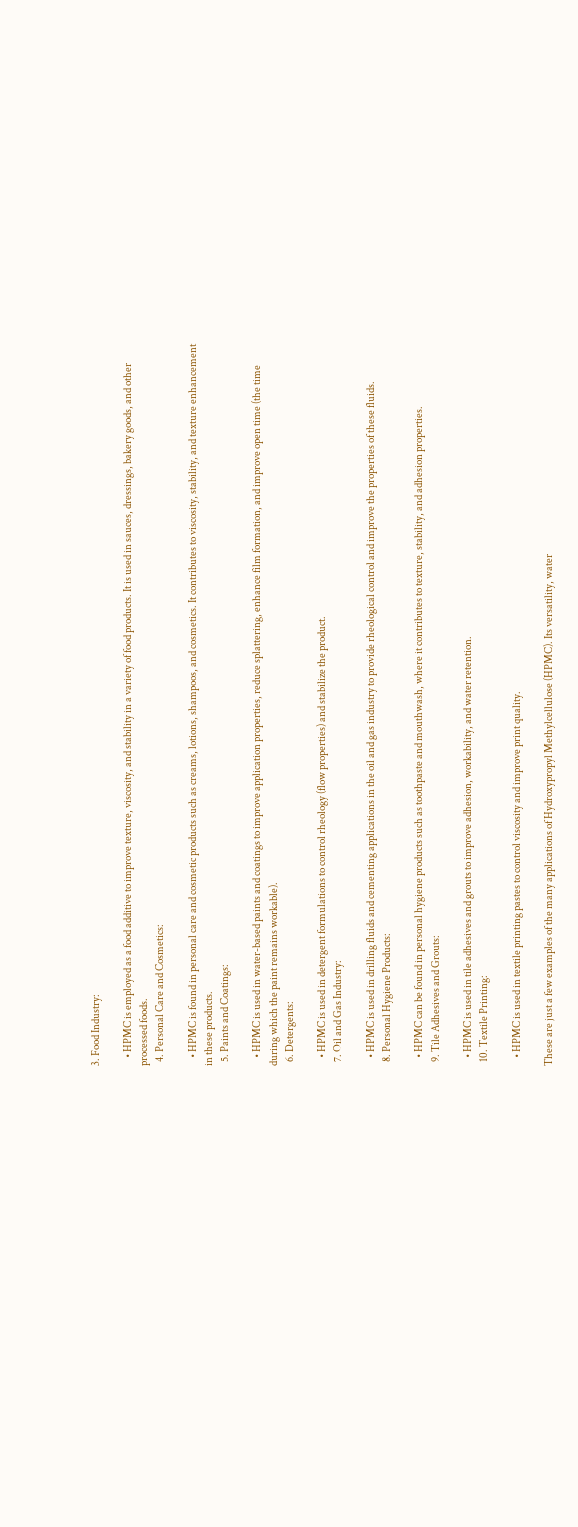3. Food Industry:

    • HPMC is employed as a food additive to improve texture, viscosity, and stability in a variety of food products. It is used in sauces, dressings, bakery goods, and other processed foods.
  4. Personal Care and Cosmetics:

    • HPMC is found in personal care and cosmetic products such as creams, lotions, shampoos, and cosmetics. It contributes to viscosity, stability, and texture enhancement in these products.
  5. Paints and Coatings:

    • HPMC is used in water-based paints and coatings to improve application properties, reduce splattering, enhance film formation, and improve open time (the time during which the paint remains workable).
  6. Detergents:

    • HPMC is used in detergent formulations to control rheology (flow properties) and stabilize the product.
  7. Oil and Gas Industry:

    • HPMC is used in drilling fluids and cementing applications in the oil and gas industry to provide rheological control and improve the properties of these fluids.
  8. Personal Hygiene Products:

    • HPMC can be found in personal hygiene products such as toothpaste and mouthwash, where it contributes to texture, stability, and adhesion properties.
  9. Tile Adhesives and Grouts:

    • HPMC is used in tile adhesives and grouts to improve adhesion, workability, and water retention.
  10. Textile Printing:

    • HPMC is used in textile printing pastes to control viscosity and improve print quality.

These are just a few examples of the many applications of Hydroxypropyl Methylcellulose (HPMC). Its versatility, water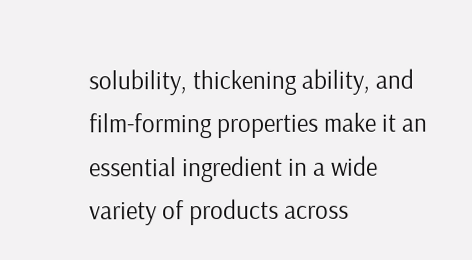solubility, thickening ability, and film-forming properties make it an essential ingredient in a wide variety of products across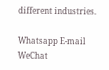different industries.

Whatsapp E-mail WeChat